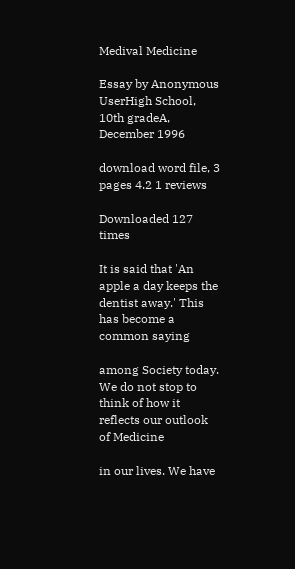Medival Medicine

Essay by Anonymous UserHigh School, 10th gradeA, December 1996

download word file, 3 pages 4.2 1 reviews

Downloaded 127 times

It is said that 'An apple a day keeps the dentist away.' This has become a common saying

among Society today. We do not stop to think of how it reflects our outlook of Medicine

in our lives. We have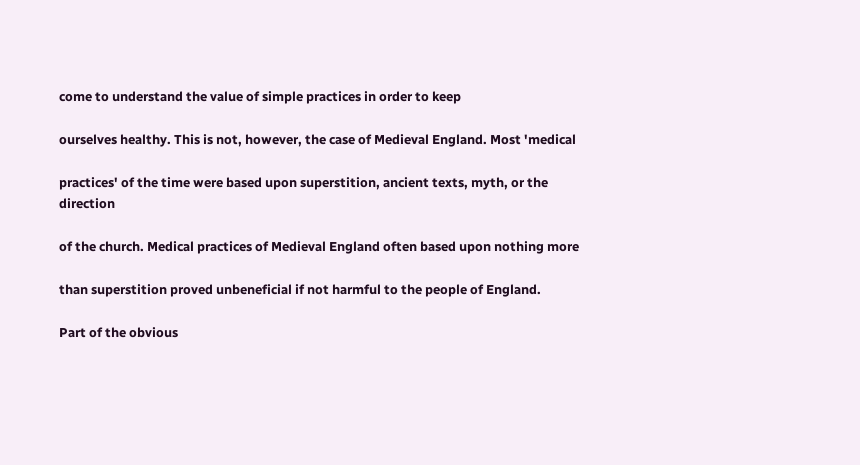come to understand the value of simple practices in order to keep

ourselves healthy. This is not, however, the case of Medieval England. Most 'medical

practices' of the time were based upon superstition, ancient texts, myth, or the direction

of the church. Medical practices of Medieval England often based upon nothing more

than superstition proved unbeneficial if not harmful to the people of England.

Part of the obvious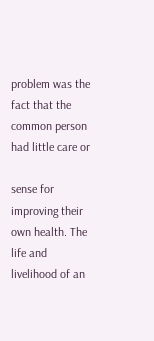problem was the fact that the common person had little care or

sense for improving their own health. The life and livelihood of an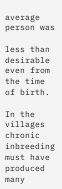average person was

less than desirable even from the time of birth.

In the villages chronic inbreeding must have produced many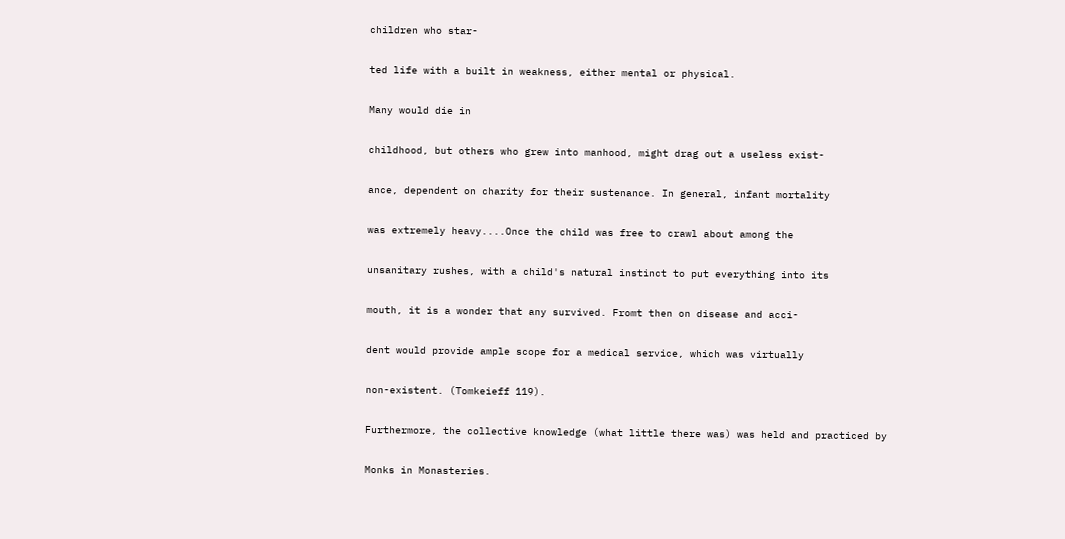children who star-

ted life with a built in weakness, either mental or physical.

Many would die in

childhood, but others who grew into manhood, might drag out a useless exist-

ance, dependent on charity for their sustenance. In general, infant mortality

was extremely heavy....Once the child was free to crawl about among the

unsanitary rushes, with a child's natural instinct to put everything into its

mouth, it is a wonder that any survived. Fromt then on disease and acci-

dent would provide ample scope for a medical service, which was virtually

non-existent. (Tomkeieff 119).

Furthermore, the collective knowledge (what little there was) was held and practiced by

Monks in Monasteries.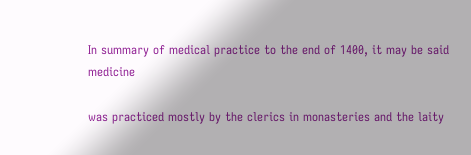In summary of medical practice to the end of 1400, it may be said medicine

was practiced mostly by the clerics in monasteries and the laity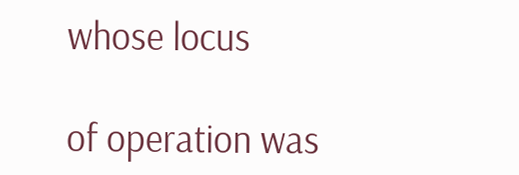whose locus

of operation was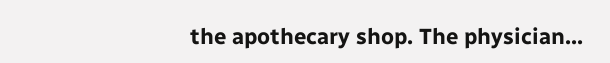the apothecary shop. The physician...